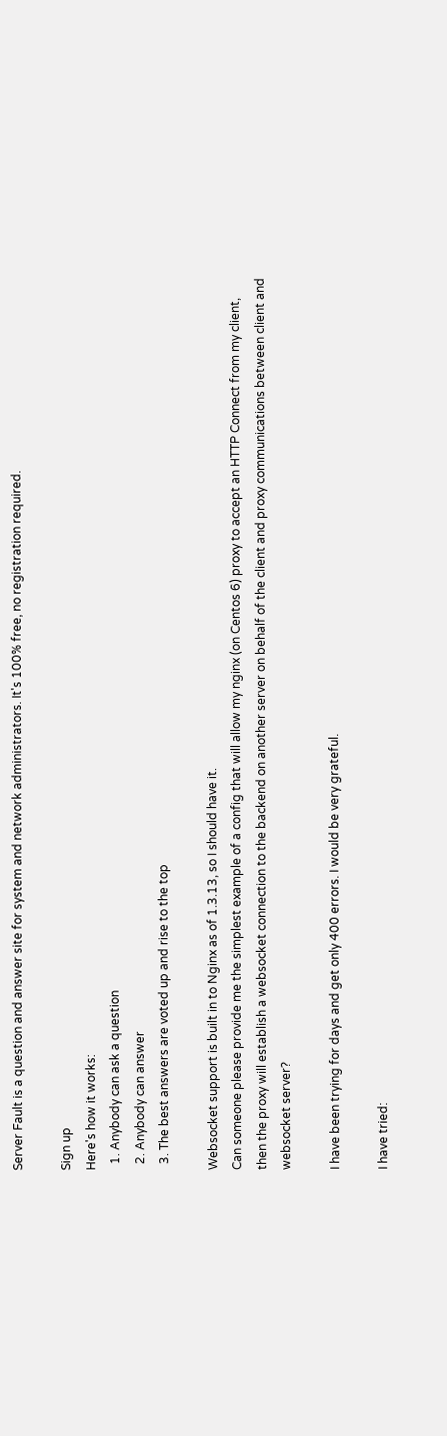Server Fault is a question and answer site for system and network administrators. It's 100% free, no registration required.

Sign up
Here's how it works:
  1. Anybody can ask a question
  2. Anybody can answer
  3. The best answers are voted up and rise to the top

Websocket support is built in to Nginx as of 1.3.13, so I should have it.
Can someone please provide me the simplest example of a config that will allow my nginx (on Centos 6) proxy to accept an HTTP Connect from my client, then the proxy will establish a websocket connection to the backend on another server on behalf of the client and proxy communications between client and websocket server?

I have been trying for days and get only 400 errors. I would be very grateful.

I have tried: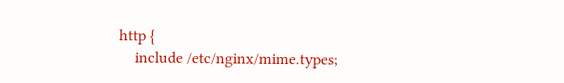http {
    include /etc/nginx/mime.types;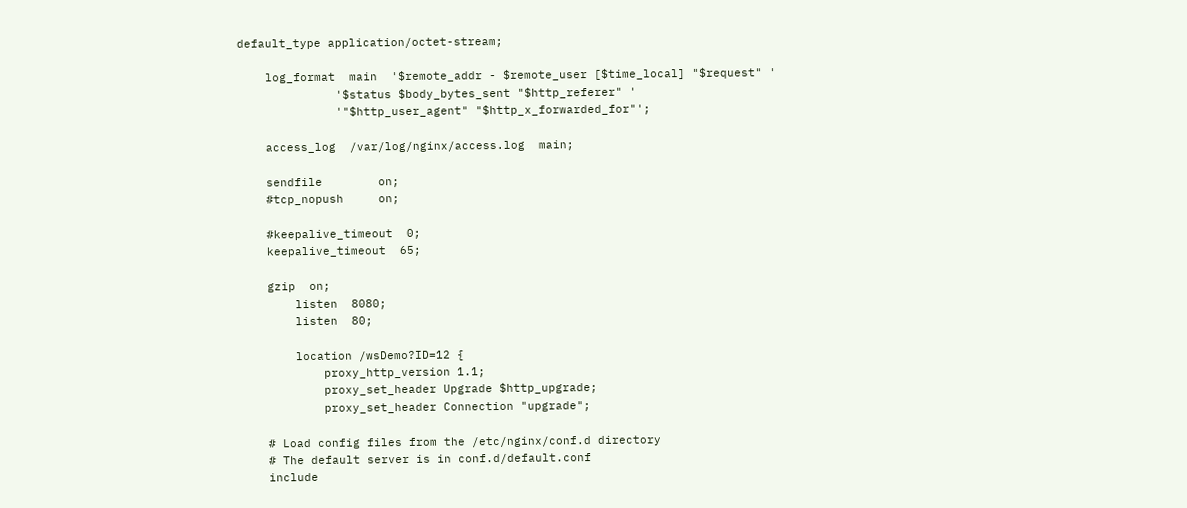default_type application/octet-stream;

    log_format  main  '$remote_addr - $remote_user [$time_local] "$request" '
              '$status $body_bytes_sent "$http_referer" '
              '"$http_user_agent" "$http_x_forwarded_for"';

    access_log  /var/log/nginx/access.log  main;

    sendfile        on;
    #tcp_nopush     on;

    #keepalive_timeout  0;
    keepalive_timeout  65;

    gzip  on;
        listen  8080;
        listen  80;

        location /wsDemo?ID=12 {
            proxy_http_version 1.1;
            proxy_set_header Upgrade $http_upgrade;
            proxy_set_header Connection "upgrade";

    # Load config files from the /etc/nginx/conf.d directory
    # The default server is in conf.d/default.conf
    include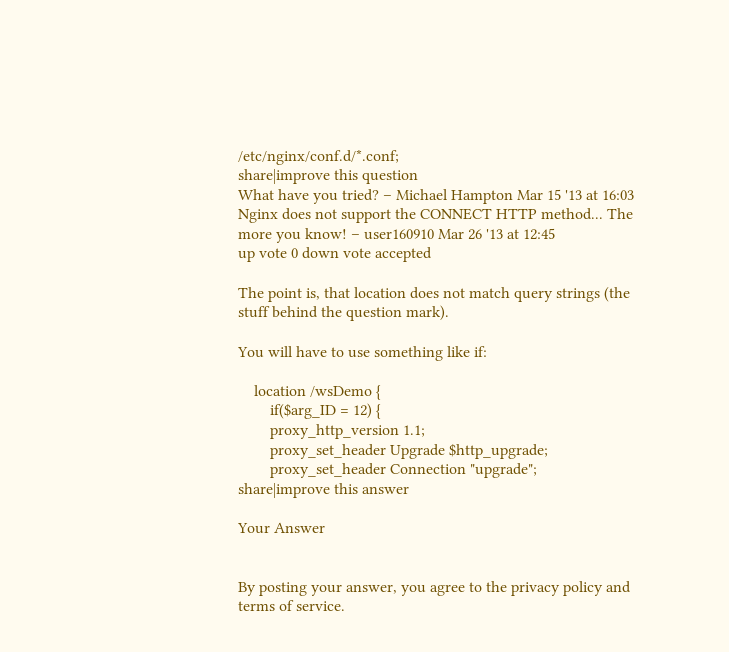/etc/nginx/conf.d/*.conf;
share|improve this question
What have you tried? – Michael Hampton Mar 15 '13 at 16:03
Nginx does not support the CONNECT HTTP method... The more you know! – user160910 Mar 26 '13 at 12:45
up vote 0 down vote accepted

The point is, that location does not match query strings (the stuff behind the question mark).

You will have to use something like if:

    location /wsDemo {
        if($arg_ID = 12) {
        proxy_http_version 1.1;
        proxy_set_header Upgrade $http_upgrade;
        proxy_set_header Connection "upgrade";
share|improve this answer

Your Answer


By posting your answer, you agree to the privacy policy and terms of service.